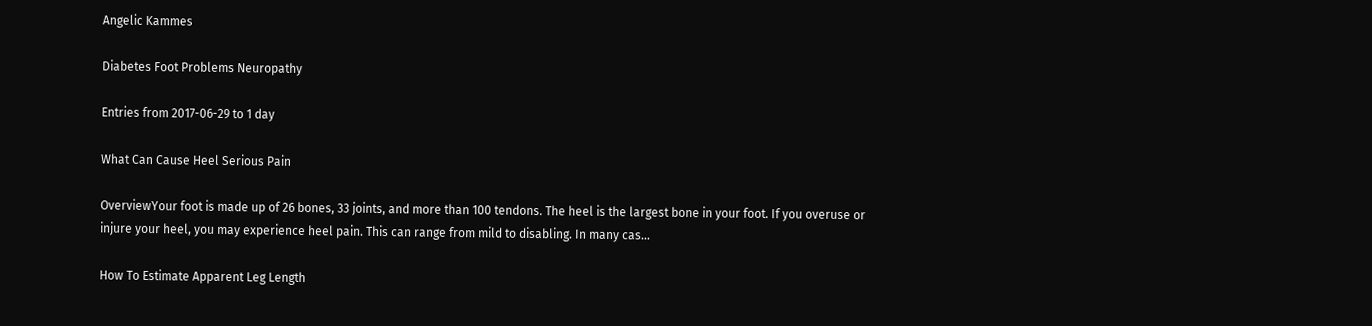Angelic Kammes

Diabetes Foot Problems Neuropathy

Entries from 2017-06-29 to 1 day

What Can Cause Heel Serious Pain

OverviewYour foot is made up of 26 bones, 33 joints, and more than 100 tendons. The heel is the largest bone in your foot. If you overuse or injure your heel, you may experience heel pain. This can range from mild to disabling. In many cas…

How To Estimate Apparent Leg Length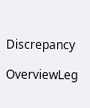Discrepancy

OverviewLeg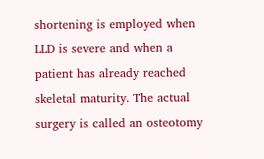shortening is employed when LLD is severe and when a patient has already reached skeletal maturity. The actual surgery is called an osteotomy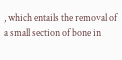, which entails the removal of a small section of bone in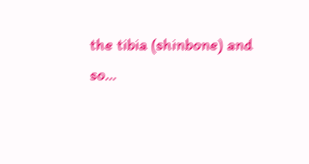the tibia (shinbone) and so…